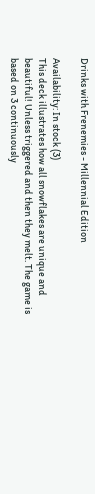Drinks with Frenemies - Millennial Edition

Availability: In stock (3)
This deck illustrates how all snowflakes are unique and beautiful! Unless triggered and then they melt. The game is based on 3 continuously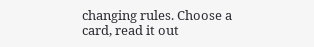changing rules. Choose a card, read it out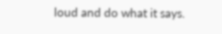loud and do what it says.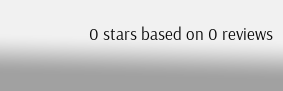0 stars based on 0 reviews